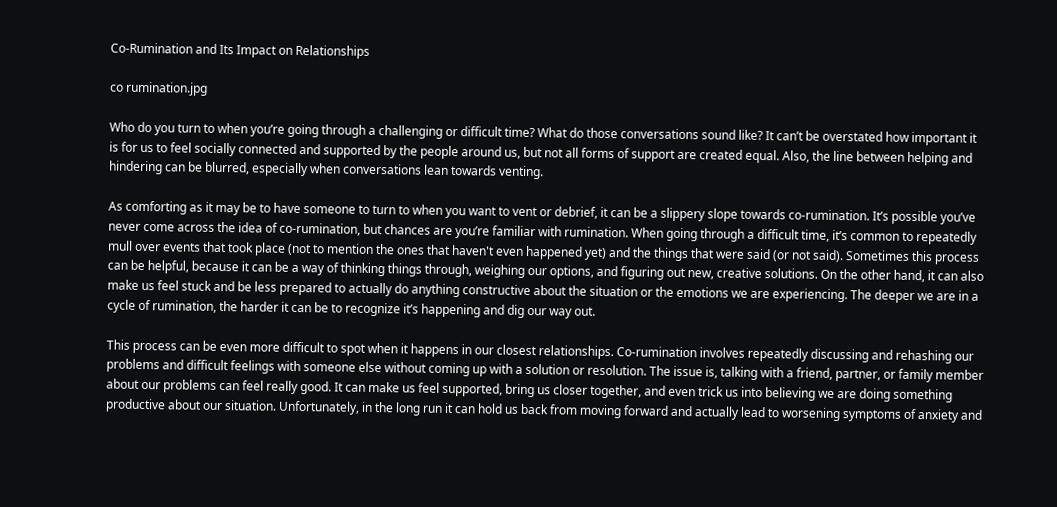Co-Rumination and Its Impact on Relationships

co rumination.jpg

Who do you turn to when you’re going through a challenging or difficult time? What do those conversations sound like? It can’t be overstated how important it is for us to feel socially connected and supported by the people around us, but not all forms of support are created equal. Also, the line between helping and hindering can be blurred, especially when conversations lean towards venting.

As comforting as it may be to have someone to turn to when you want to vent or debrief, it can be a slippery slope towards co-rumination. It’s possible you’ve never come across the idea of co-rumination, but chances are you’re familiar with rumination. When going through a difficult time, it’s common to repeatedly mull over events that took place (not to mention the ones that haven't even happened yet) and the things that were said (or not said). Sometimes this process can be helpful, because it can be a way of thinking things through, weighing our options, and figuring out new, creative solutions. On the other hand, it can also make us feel stuck and be less prepared to actually do anything constructive about the situation or the emotions we are experiencing. The deeper we are in a cycle of rumination, the harder it can be to recognize it’s happening and dig our way out.

This process can be even more difficult to spot when it happens in our closest relationships. Co-rumination involves repeatedly discussing and rehashing our problems and difficult feelings with someone else without coming up with a solution or resolution. The issue is, talking with a friend, partner, or family member about our problems can feel really good. It can make us feel supported, bring us closer together, and even trick us into believing we are doing something productive about our situation. Unfortunately, in the long run it can hold us back from moving forward and actually lead to worsening symptoms of anxiety and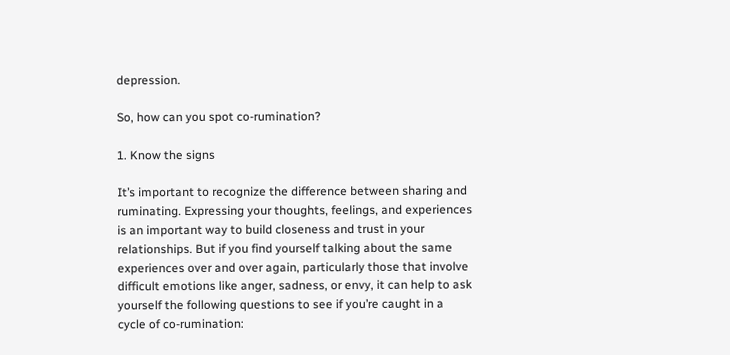depression.

So, how can you spot co-rumination?

1. Know the signs

It’s important to recognize the difference between sharing and ruminating. Expressing your thoughts, feelings, and experiences is an important way to build closeness and trust in your relationships. But if you find yourself talking about the same experiences over and over again, particularly those that involve difficult emotions like anger, sadness, or envy, it can help to ask yourself the following questions to see if you’re caught in a cycle of co-rumination: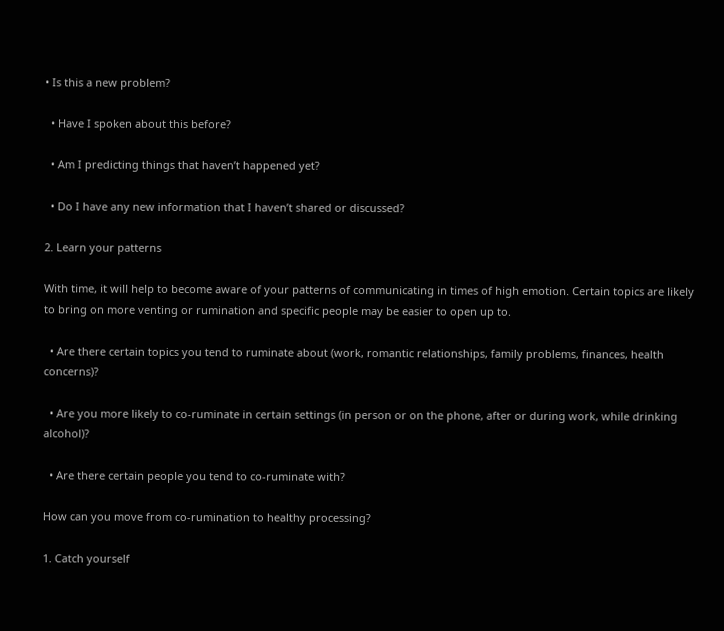• Is this a new problem?

  • Have I spoken about this before?

  • Am I predicting things that haven’t happened yet?

  • Do I have any new information that I haven’t shared or discussed?

2. Learn your patterns

With time, it will help to become aware of your patterns of communicating in times of high emotion. Certain topics are likely to bring on more venting or rumination and specific people may be easier to open up to.

  • Are there certain topics you tend to ruminate about (work, romantic relationships, family problems, finances, health concerns)?

  • Are you more likely to co-ruminate in certain settings (in person or on the phone, after or during work, while drinking alcohol)?

  • Are there certain people you tend to co-ruminate with?

How can you move from co-rumination to healthy processing?

1. Catch yourself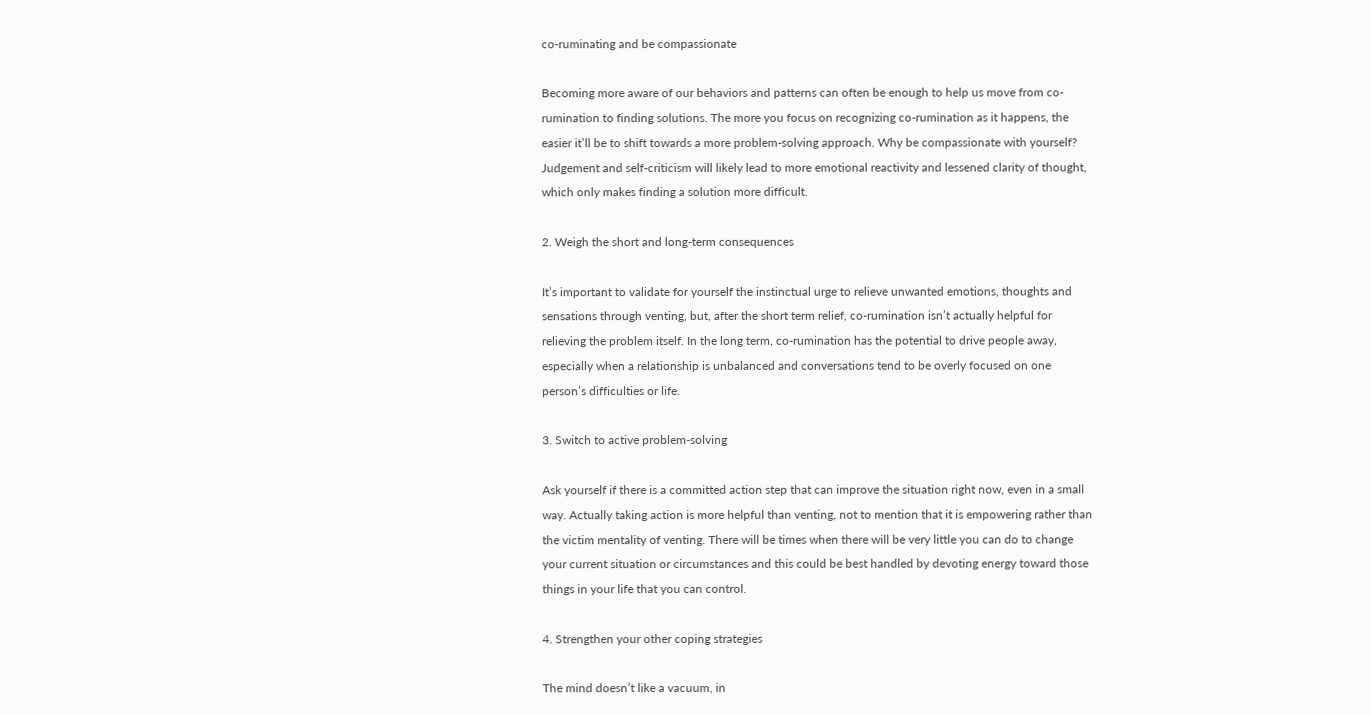co-ruminating and be compassionate

Becoming more aware of our behaviors and patterns can often be enough to help us move from co-rumination to finding solutions. The more you focus on recognizing co-rumination as it happens, the easier it’ll be to shift towards a more problem-solving approach. Why be compassionate with yourself? Judgement and self-criticism will likely lead to more emotional reactivity and lessened clarity of thought, which only makes finding a solution more difficult.

2. Weigh the short and long-term consequences

It’s important to validate for yourself the instinctual urge to relieve unwanted emotions, thoughts and sensations through venting, but, after the short term relief, co-rumination isn’t actually helpful for relieving the problem itself. In the long term, co-rumination has the potential to drive people away, especially when a relationship is unbalanced and conversations tend to be overly focused on one person’s difficulties or life.

3. Switch to active problem-solving

Ask yourself if there is a committed action step that can improve the situation right now, even in a small way. Actually taking action is more helpful than venting, not to mention that it is empowering rather than the victim mentality of venting. There will be times when there will be very little you can do to change your current situation or circumstances and this could be best handled by devoting energy toward those things in your life that you can control.

4. Strengthen your other coping strategies

The mind doesn’t like a vacuum, in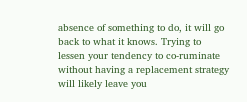absence of something to do, it will go back to what it knows. Trying to lessen your tendency to co-ruminate without having a replacement strategy will likely leave you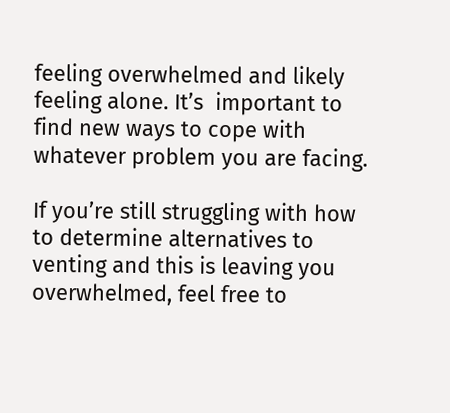feeling overwhelmed and likely feeling alone. It’s  important to find new ways to cope with whatever problem you are facing.

If you’re still struggling with how to determine alternatives to venting and this is leaving you overwhelmed, feel free to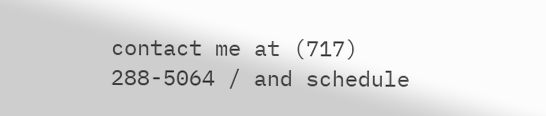contact me at (717) 288-5064 / and schedule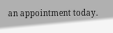an appointment today.